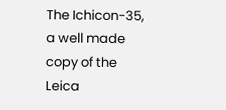The Ichicon-35, a well made copy of the Leica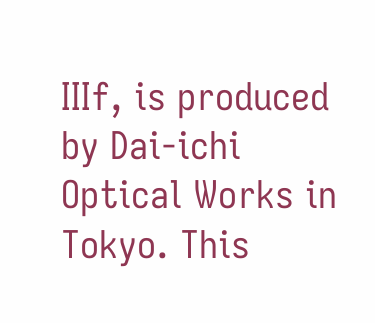IIIf, is produced by Dai-ichi Optical Works in Tokyo. This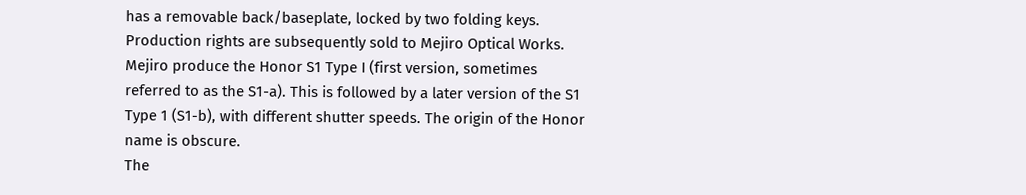has a removable back/baseplate, locked by two folding keys. Production rights are subsequently sold to Mejiro Optical Works.
Mejiro produce the Honor S1 Type I (first version, sometimes referred to as the S1-a). This is followed by a later version of the S1 Type 1 (S1-b), with different shutter speeds. The origin of the Honor name is obscure.
The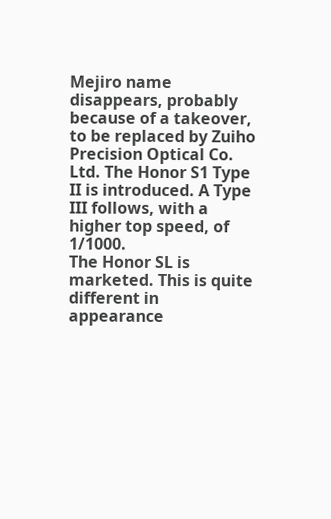Mejiro name disappears, probably because of a takeover, to be replaced by Zuiho Precision Optical Co. Ltd. The Honor S1 Type II is introduced. A Type III follows, with a higher top speed, of 1/1000.
The Honor SL is marketed. This is quite different in appearance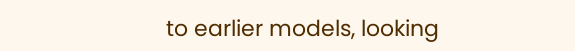to earlier models, looking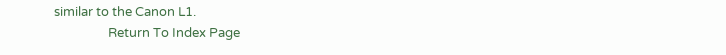similar to the Canon L1.
                  Return To Index Page